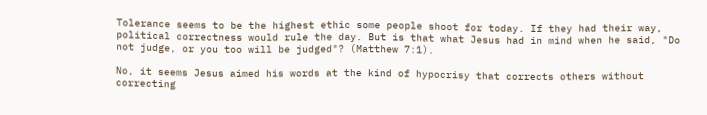Tolerance seems to be the highest ethic some people shoot for today. If they had their way, political correctness would rule the day. But is that what Jesus had in mind when he said, "Do not judge, or you too will be judged"? (Matthew 7:1).

No, it seems Jesus aimed his words at the kind of hypocrisy that corrects others without correcting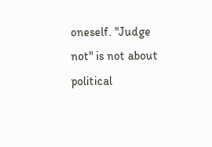oneself. "Judge not" is not about political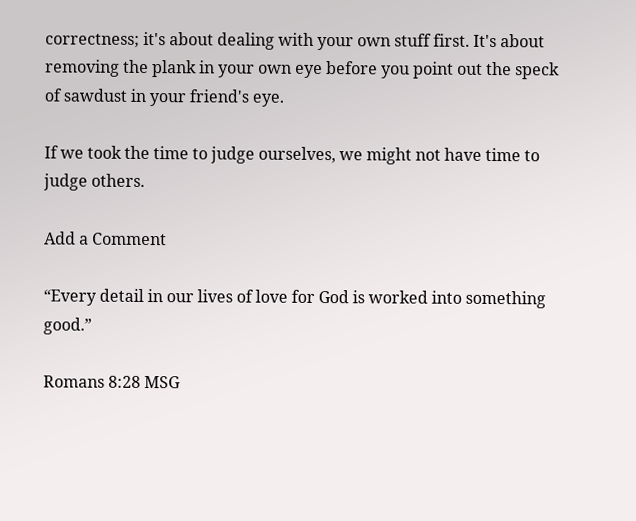correctness; it's about dealing with your own stuff first. It's about removing the plank in your own eye before you point out the speck of sawdust in your friend's eye.

If we took the time to judge ourselves, we might not have time to judge others.

Add a Comment

“Every detail in our lives of love for God is worked into something good.”

Romans 8:28 MSG